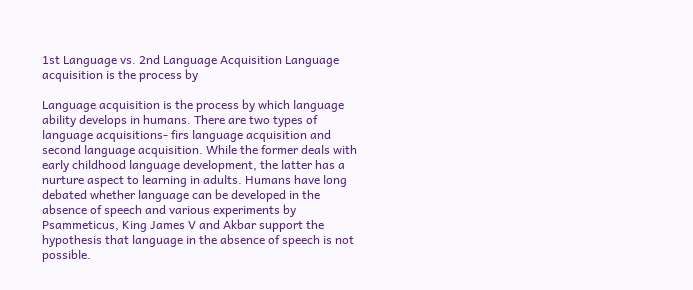1st Language vs. 2nd Language Acquisition Language acquisition is the process by

Language acquisition is the process by which language ability develops in humans. There are two types of language acquisitions- firs language acquisition and second language acquisition. While the former deals with early childhood language development, the latter has a nurture aspect to learning in adults. Humans have long debated whether language can be developed in the absence of speech and various experiments by Psammeticus, King James V and Akbar support the hypothesis that language in the absence of speech is not possible.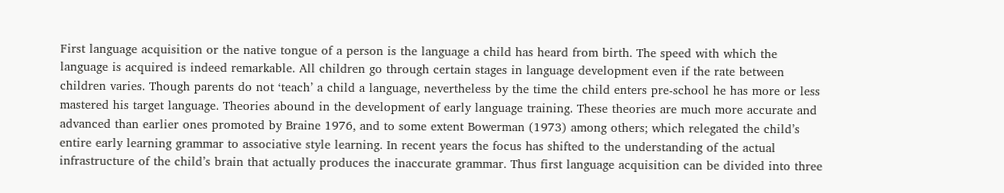First language acquisition or the native tongue of a person is the language a child has heard from birth. The speed with which the language is acquired is indeed remarkable. All children go through certain stages in language development even if the rate between children varies. Though parents do not ‘teach’ a child a language, nevertheless by the time the child enters pre-school he has more or less mastered his target language. Theories abound in the development of early language training. These theories are much more accurate and advanced than earlier ones promoted by Braine 1976, and to some extent Bowerman (1973) among others; which relegated the child’s entire early learning grammar to associative style learning. In recent years the focus has shifted to the understanding of the actual infrastructure of the child’s brain that actually produces the inaccurate grammar. Thus first language acquisition can be divided into three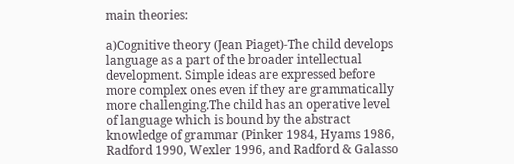main theories:

a)Cognitive theory (Jean Piaget)-The child develops language as a part of the broader intellectual development. Simple ideas are expressed before more complex ones even if they are grammatically more challenging.The child has an operative level of language which is bound by the abstract knowledge of grammar (Pinker 1984, Hyams 1986, Radford 1990, Wexler 1996, and Radford & Galasso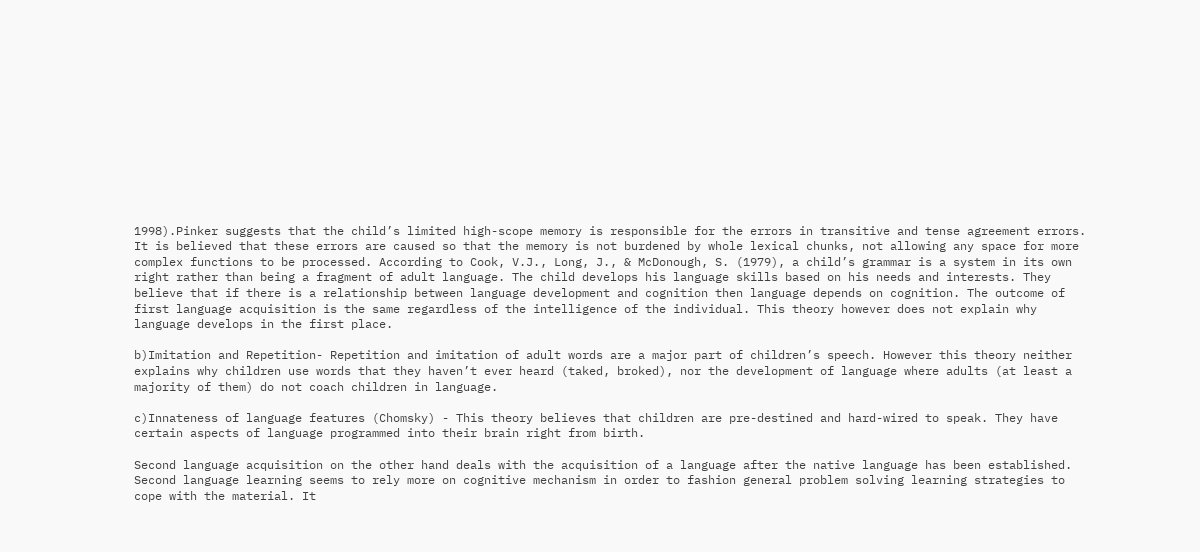1998).Pinker suggests that the child’s limited high-scope memory is responsible for the errors in transitive and tense agreement errors. It is believed that these errors are caused so that the memory is not burdened by whole lexical chunks, not allowing any space for more complex functions to be processed. According to Cook, V.J., Long, J., & McDonough, S. (1979), a child’s grammar is a system in its own right rather than being a fragment of adult language. The child develops his language skills based on his needs and interests. They believe that if there is a relationship between language development and cognition then language depends on cognition. The outcome of first language acquisition is the same regardless of the intelligence of the individual. This theory however does not explain why language develops in the first place.

b)Imitation and Repetition- Repetition and imitation of adult words are a major part of children’s speech. However this theory neither explains why children use words that they haven’t ever heard (taked, broked), nor the development of language where adults (at least a majority of them) do not coach children in language.

c)Innateness of language features (Chomsky) - This theory believes that children are pre-destined and hard-wired to speak. They have certain aspects of language programmed into their brain right from birth.

Second language acquisition on the other hand deals with the acquisition of a language after the native language has been established. Second language learning seems to rely more on cognitive mechanism in order to fashion general problem solving learning strategies to cope with the material. It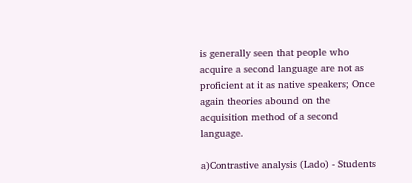is generally seen that people who acquire a second language are not as proficient at it as native speakers; Once again theories abound on the acquisition method of a second language.

a)Contrastive analysis (Lado) - Students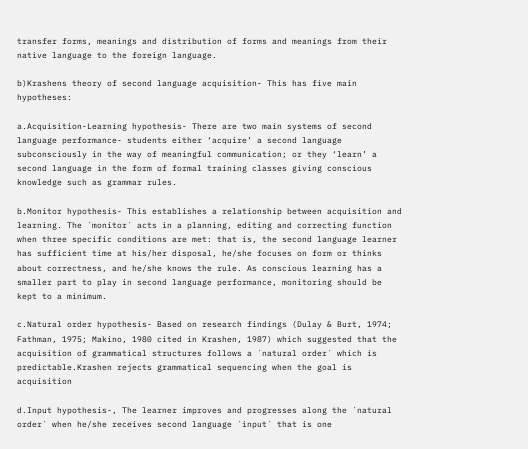transfer forms, meanings and distribution of forms and meanings from their native language to the foreign language.

b)Krashens theory of second language acquisition- This has five main hypotheses:

a.Acquisition-Learning hypothesis- There are two main systems of second language performance- students either ‘acquire’ a second language subconsciously in the way of meaningful communication; or they ‘learn’ a second language in the form of formal training classes giving conscious knowledge such as grammar rules.

b.Monitor hypothesis- This establishes a relationship between acquisition and learning. The ´monitor´ acts in a planning, editing and correcting function when three specific conditions are met: that is, the second language learner has sufficient time at his/her disposal, he/she focuses on form or thinks about correctness, and he/she knows the rule. As conscious learning has a smaller part to play in second language performance, monitoring should be kept to a minimum.

c.Natural order hypothesis- Based on research findings (Dulay & Burt, 1974; Fathman, 1975; Makino, 1980 cited in Krashen, 1987) which suggested that the acquisition of grammatical structures follows a ´natural order´ which is predictable.Krashen rejects grammatical sequencing when the goal is acquisition

d.Input hypothesis-, The learner improves and progresses along the ´natural order´ when he/she receives second language ´input´ that is one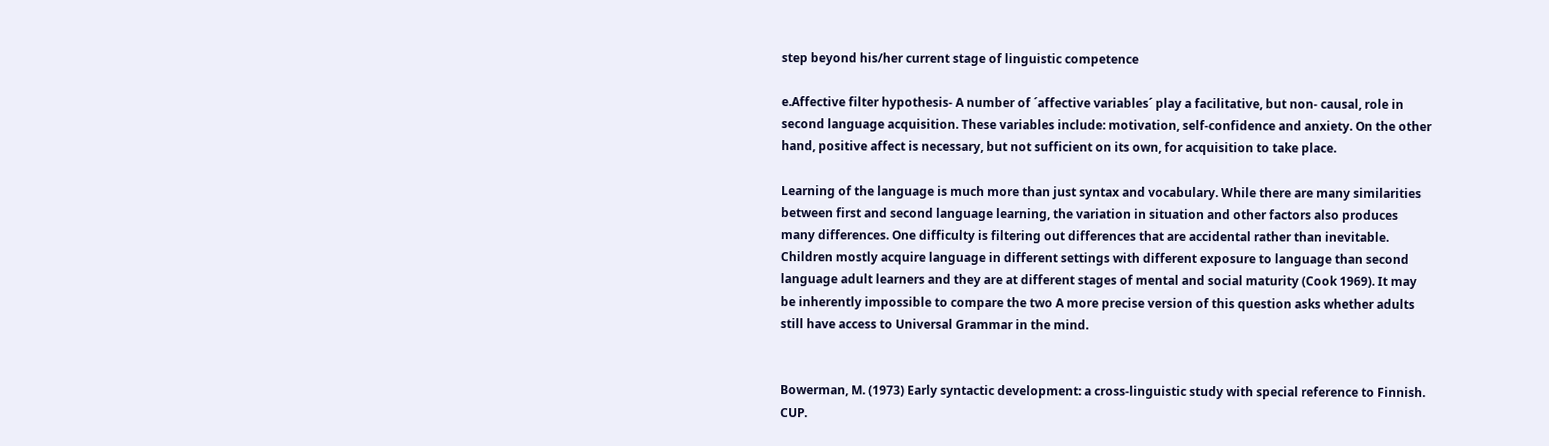step beyond his/her current stage of linguistic competence

e.Affective filter hypothesis- A number of ´affective variables´ play a facilitative, but non- causal, role in second language acquisition. These variables include: motivation, self-confidence and anxiety. On the other hand, positive affect is necessary, but not sufficient on its own, for acquisition to take place.

Learning of the language is much more than just syntax and vocabulary. While there are many similarities between first and second language learning, the variation in situation and other factors also produces many differences. One difficulty is filtering out differences that are accidental rather than inevitable. Children mostly acquire language in different settings with different exposure to language than second language adult learners and they are at different stages of mental and social maturity (Cook 1969). It may be inherently impossible to compare the two A more precise version of this question asks whether adults still have access to Universal Grammar in the mind.


Bowerman, M. (1973) Early syntactic development: a cross-linguistic study with special reference to Finnish. CUP.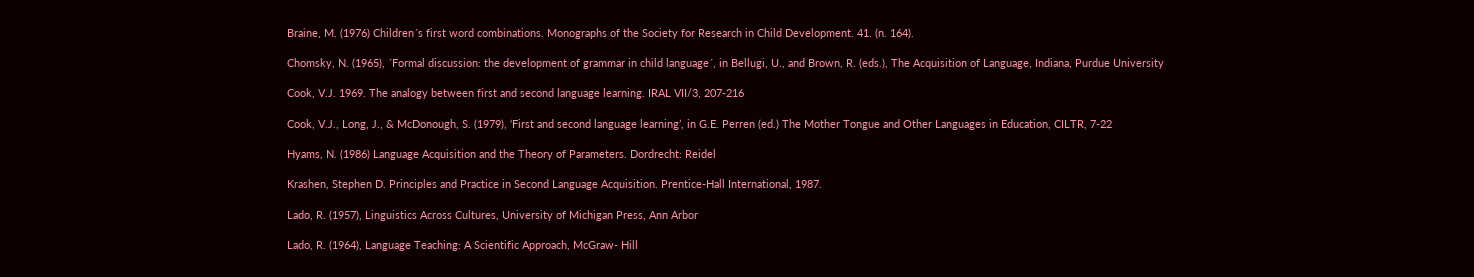Braine, M. (1976) Children´s first word combinations. Monographs of the Society for Research in Child Development. 41. (n. 164).

Chomsky, N. (1965), ´Formal discussion: the development of grammar in child language´, in Bellugi, U., and Brown, R. (eds.), The Acquisition of Language, Indiana, Purdue University

Cook, V.J. 1969. The analogy between first and second language learning. IRAL VII/3, 207-216

Cook, V.J., Long, J., & McDonough, S. (1979), ‘First and second language learning’, in G.E. Perren (ed.) The Mother Tongue and Other Languages in Education, CILTR, 7-22

Hyams, N. (1986) Language Acquisition and the Theory of Parameters. Dordrecht: Reidel

Krashen, Stephen D. Principles and Practice in Second Language Acquisition. Prentice-Hall International, 1987.

Lado, R. (1957), Linguistics Across Cultures, University of Michigan Press, Ann Arbor

Lado, R. (1964), Language Teaching: A Scientific Approach, McGraw- Hill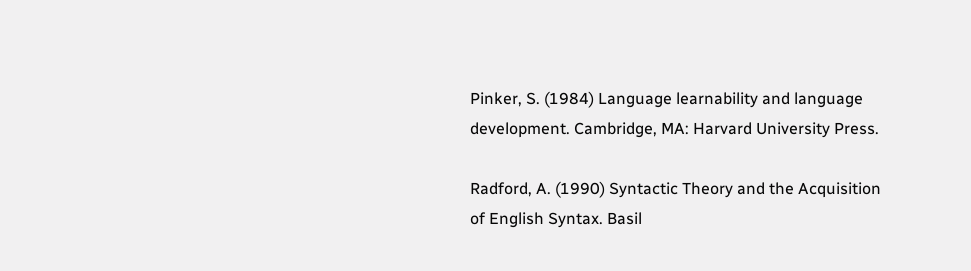Pinker, S. (1984) Language learnability and language development. Cambridge, MA: Harvard University Press.

Radford, A. (1990) Syntactic Theory and the Acquisition of English Syntax. Basil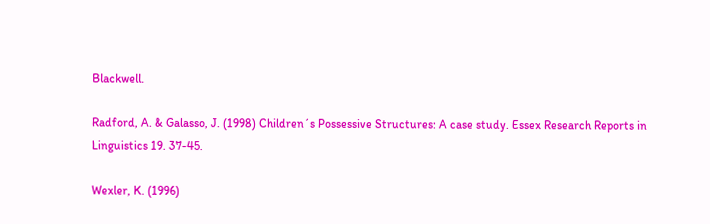Blackwell.

Radford, A. & Galasso, J. (1998) Children´s Possessive Structures: A case study. Essex Research Reports in Linguistics 19. 37-45.

Wexler, K. (1996)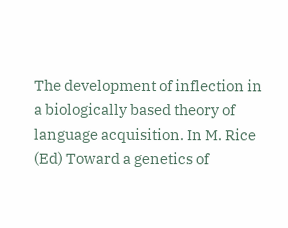The development of inflection in a biologically based theory of language acquisition. In M. Rice (Ed) Toward a genetics of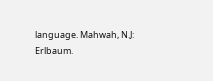language. Mahwah, N.J: Erlbaum.